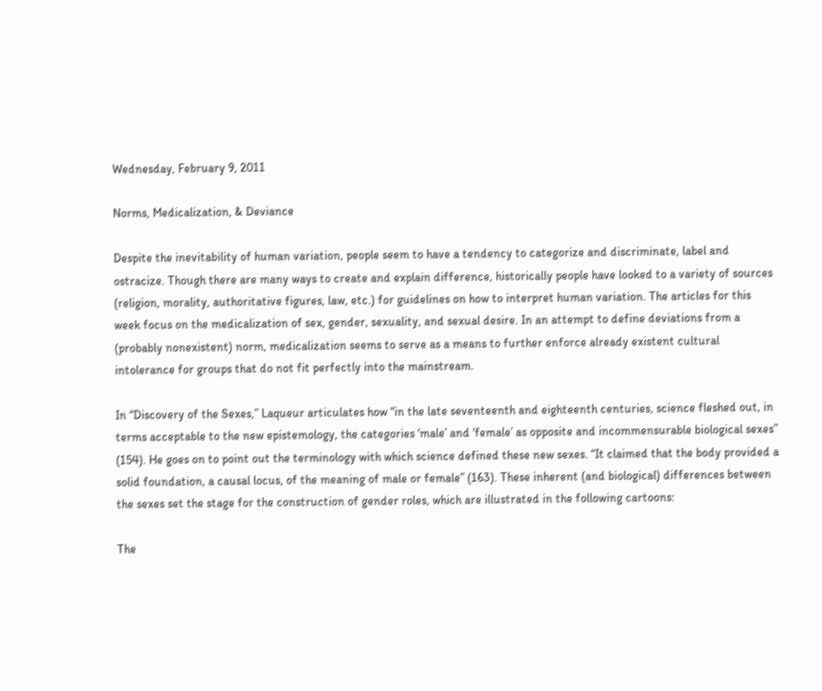Wednesday, February 9, 2011

Norms, Medicalization, & Deviance

Despite the inevitability of human variation, people seem to have a tendency to categorize and discriminate, label and ostracize. Though there are many ways to create and explain difference, historically people have looked to a variety of sources (religion, morality, authoritative figures, law, etc.) for guidelines on how to interpret human variation. The articles for this week focus on the medicalization of sex, gender, sexuality, and sexual desire. In an attempt to define deviations from a (probably nonexistent) norm, medicalization seems to serve as a means to further enforce already existent cultural intolerance for groups that do not fit perfectly into the mainstream.

In “Discovery of the Sexes,” Laqueur articulates how “in the late seventeenth and eighteenth centuries, science fleshed out, in terms acceptable to the new epistemology, the categories ‘male’ and ‘female’ as opposite and incommensurable biological sexes” (154). He goes on to point out the terminology with which science defined these new sexes. “It claimed that the body provided a solid foundation, a causal locus, of the meaning of male or female” (163). These inherent (and biological) differences between the sexes set the stage for the construction of gender roles, which are illustrated in the following cartoons:

The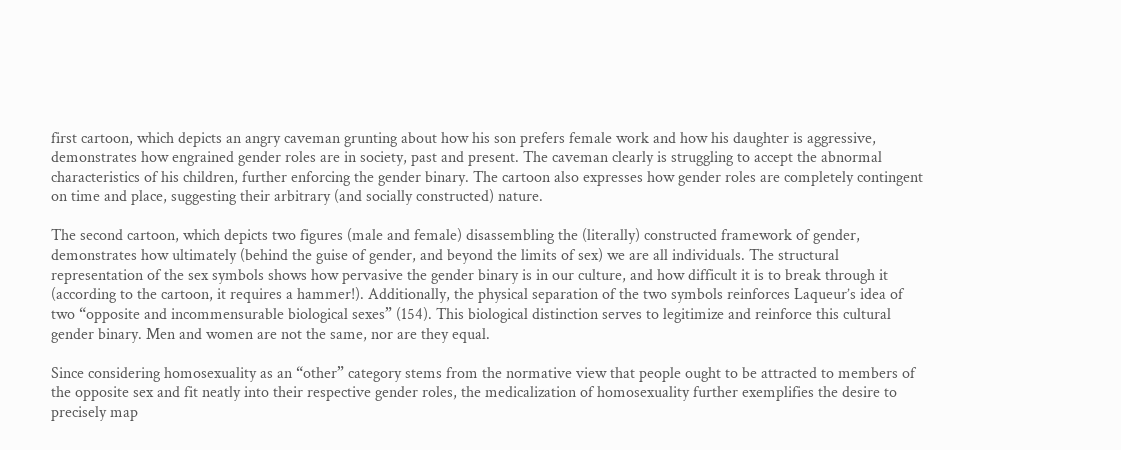first cartoon, which depicts an angry caveman grunting about how his son prefers female work and how his daughter is aggressive, demonstrates how engrained gender roles are in society, past and present. The caveman clearly is struggling to accept the abnormal characteristics of his children, further enforcing the gender binary. The cartoon also expresses how gender roles are completely contingent on time and place, suggesting their arbitrary (and socially constructed) nature.

The second cartoon, which depicts two figures (male and female) disassembling the (literally) constructed framework of gender, demonstrates how ultimately (behind the guise of gender, and beyond the limits of sex) we are all individuals. The structural representation of the sex symbols shows how pervasive the gender binary is in our culture, and how difficult it is to break through it (according to the cartoon, it requires a hammer!). Additionally, the physical separation of the two symbols reinforces Laqueur’s idea of two “opposite and incommensurable biological sexes” (154). This biological distinction serves to legitimize and reinforce this cultural gender binary. Men and women are not the same, nor are they equal.

Since considering homosexuality as an “other” category stems from the normative view that people ought to be attracted to members of the opposite sex and fit neatly into their respective gender roles, the medicalization of homosexuality further exemplifies the desire to precisely map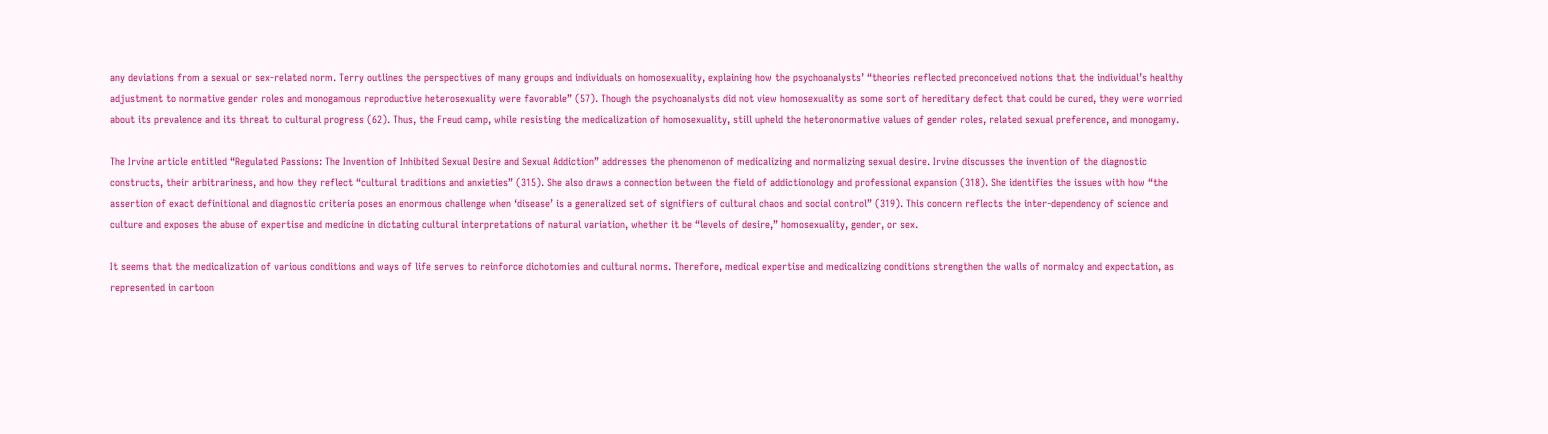any deviations from a sexual or sex-related norm. Terry outlines the perspectives of many groups and individuals on homosexuality, explaining how the psychoanalysts’ “theories reflected preconceived notions that the individual’s healthy adjustment to normative gender roles and monogamous reproductive heterosexuality were favorable” (57). Though the psychoanalysts did not view homosexuality as some sort of hereditary defect that could be cured, they were worried about its prevalence and its threat to cultural progress (62). Thus, the Freud camp, while resisting the medicalization of homosexuality, still upheld the heteronormative values of gender roles, related sexual preference, and monogamy.

The Irvine article entitled “Regulated Passions: The Invention of Inhibited Sexual Desire and Sexual Addiction” addresses the phenomenon of medicalizing and normalizing sexual desire. Irvine discusses the invention of the diagnostic constructs, their arbitrariness, and how they reflect “cultural traditions and anxieties” (315). She also draws a connection between the field of addictionology and professional expansion (318). She identifies the issues with how “the assertion of exact definitional and diagnostic criteria poses an enormous challenge when ‘disease’ is a generalized set of signifiers of cultural chaos and social control” (319). This concern reflects the inter-dependency of science and culture and exposes the abuse of expertise and medicine in dictating cultural interpretations of natural variation, whether it be “levels of desire,” homosexuality, gender, or sex.

It seems that the medicalization of various conditions and ways of life serves to reinforce dichotomies and cultural norms. Therefore, medical expertise and medicalizing conditions strengthen the walls of normalcy and expectation, as represented in cartoon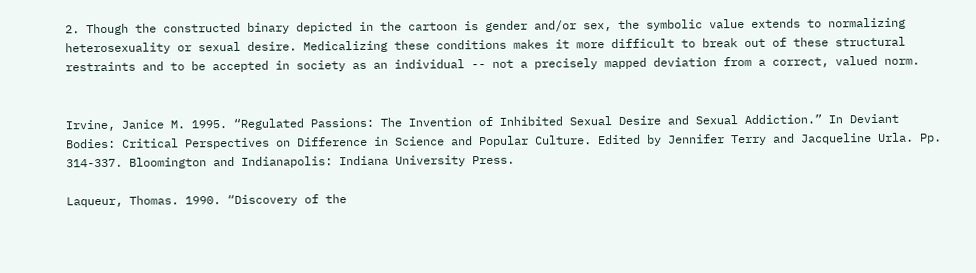2. Though the constructed binary depicted in the cartoon is gender and/or sex, the symbolic value extends to normalizing heterosexuality or sexual desire. Medicalizing these conditions makes it more difficult to break out of these structural restraints and to be accepted in society as an individual -- not a precisely mapped deviation from a correct, valued norm.


Irvine, Janice M. 1995. “Regulated Passions: The Invention of Inhibited Sexual Desire and Sexual Addiction.” In Deviant Bodies: Critical Perspectives on Difference in Science and Popular Culture. Edited by Jennifer Terry and Jacqueline Urla. Pp. 314-337. Bloomington and Indianapolis: Indiana University Press.

Laqueur, Thomas. 1990. “Discovery of the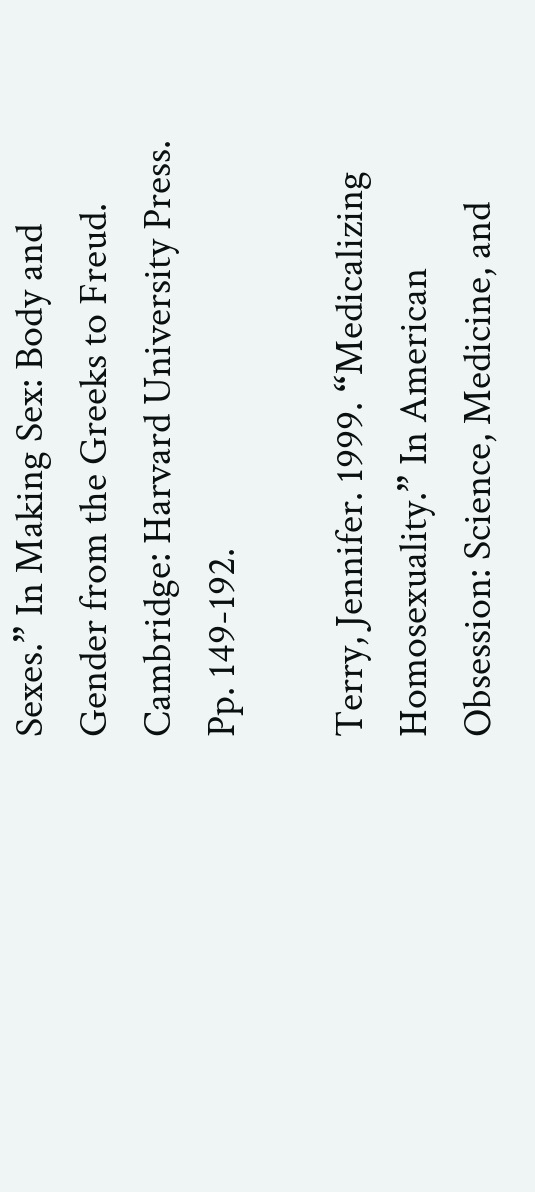Sexes.” In Making Sex: Body and Gender from the Greeks to Freud. Cambridge: Harvard University Press. Pp. 149-192.

Terry, Jennifer. 1999. “Medicalizing Homosexuality.” In American Obsession: Science, Medicine, and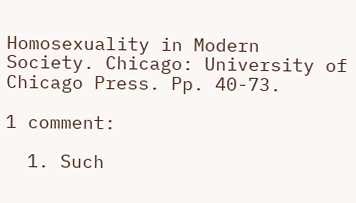Homosexuality in Modern Society. Chicago: University of Chicago Press. Pp. 40-73.

1 comment:

  1. Such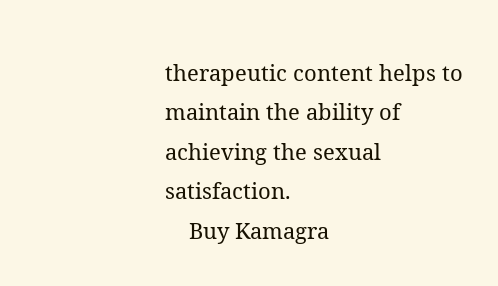therapeutic content helps to maintain the ability of achieving the sexual satisfaction.
    Buy Kamagra